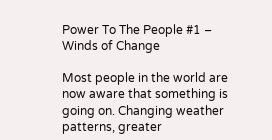Power To The People #1 – Winds of Change

Most people in the world are now aware that something is going on. Changing weather patterns, greater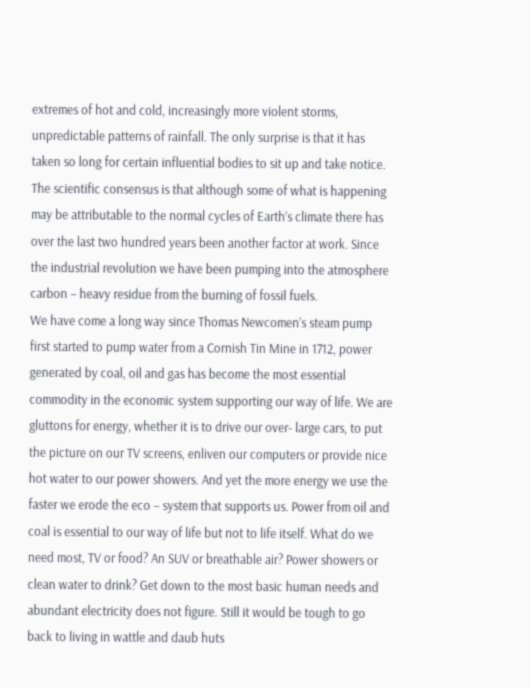extremes of hot and cold, increasingly more violent storms, unpredictable patterns of rainfall. The only surprise is that it has taken so long for certain influential bodies to sit up and take notice. The scientific consensus is that although some of what is happening may be attributable to the normal cycles of Earth’s climate there has over the last two hundred years been another factor at work. Since the industrial revolution we have been pumping into the atmosphere carbon – heavy residue from the burning of fossil fuels.
We have come a long way since Thomas Newcomen’s steam pump first started to pump water from a Cornish Tin Mine in 1712, power generated by coal, oil and gas has become the most essential commodity in the economic system supporting our way of life. We are gluttons for energy, whether it is to drive our over- large cars, to put the picture on our TV screens, enliven our computers or provide nice hot water to our power showers. And yet the more energy we use the faster we erode the eco – system that supports us. Power from oil and coal is essential to our way of life but not to life itself. What do we need most, TV or food? An SUV or breathable air? Power showers or clean water to drink? Get down to the most basic human needs and abundant electricity does not figure. Still it would be tough to go back to living in wattle and daub huts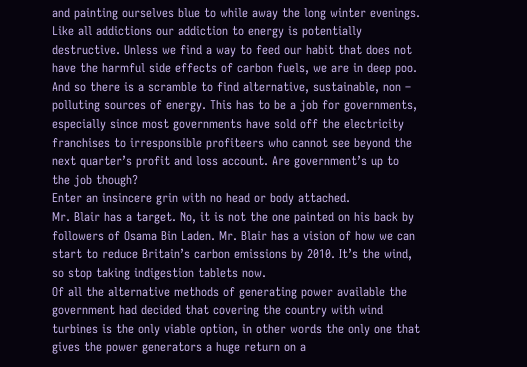and painting ourselves blue to while away the long winter evenings.
Like all addictions our addiction to energy is potentially destructive. Unless we find a way to feed our habit that does not have the harmful side effects of carbon fuels, we are in deep poo. And so there is a scramble to find alternative, sustainable, non – polluting sources of energy. This has to be a job for governments, especially since most governments have sold off the electricity franchises to irresponsible profiteers who cannot see beyond the next quarter’s profit and loss account. Are government’s up to the job though?
Enter an insincere grin with no head or body attached.
Mr. Blair has a target. No, it is not the one painted on his back by followers of Osama Bin Laden. Mr. Blair has a vision of how we can start to reduce Britain’s carbon emissions by 2010. It’s the wind, so stop taking indigestion tablets now.
Of all the alternative methods of generating power available the government had decided that covering the country with wind turbines is the only viable option, in other words the only one that gives the power generators a huge return on a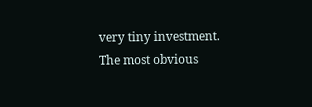very tiny investment. The most obvious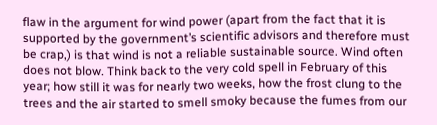flaw in the argument for wind power (apart from the fact that it is supported by the government’s scientific advisors and therefore must be crap,) is that wind is not a reliable sustainable source. Wind often does not blow. Think back to the very cold spell in February of this year; how still it was for nearly two weeks, how the frost clung to the trees and the air started to smell smoky because the fumes from our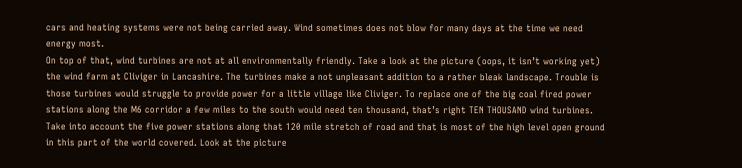cars and heating systems were not being carried away. Wind sometimes does not blow for many days at the time we need energy most.
On top of that, wind turbines are not at all environmentally friendly. Take a look at the picture (oops, it isn’t working yet) the wind farm at Cliviger in Lancashire. The turbines make a not unpleasant addition to a rather bleak landscape. Trouble is those turbines would struggle to provide power for a little village like Cliviger. To replace one of the big coal fired power stations along the M6 corridor a few miles to the south would need ten thousand, that’s right TEN THOUSAND wind turbines. Take into account the five power stations along that 120 mile stretch of road and that is most of the high level open ground in this part of the world covered. Look at the picture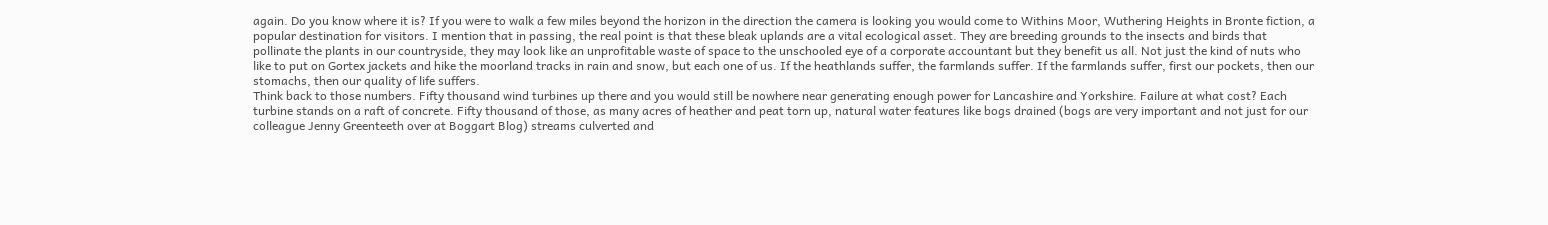again. Do you know where it is? If you were to walk a few miles beyond the horizon in the direction the camera is looking you would come to Withins Moor, Wuthering Heights in Bronte fiction, a popular destination for visitors. I mention that in passing, the real point is that these bleak uplands are a vital ecological asset. They are breeding grounds to the insects and birds that pollinate the plants in our countryside, they may look like an unprofitable waste of space to the unschooled eye of a corporate accountant but they benefit us all. Not just the kind of nuts who like to put on Gortex jackets and hike the moorland tracks in rain and snow, but each one of us. If the heathlands suffer, the farmlands suffer. If the farmlands suffer, first our pockets, then our stomachs, then our quality of life suffers.
Think back to those numbers. Fifty thousand wind turbines up there and you would still be nowhere near generating enough power for Lancashire and Yorkshire. Failure at what cost? Each turbine stands on a raft of concrete. Fifty thousand of those, as many acres of heather and peat torn up, natural water features like bogs drained (bogs are very important and not just for our colleague Jenny Greenteeth over at Boggart Blog) streams culverted and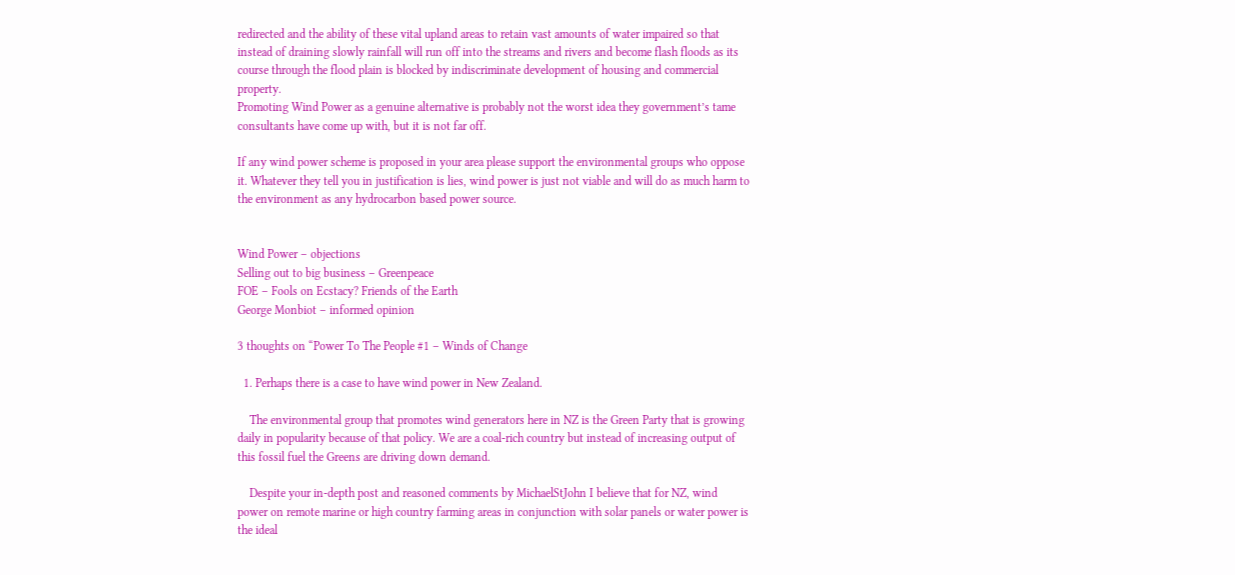redirected and the ability of these vital upland areas to retain vast amounts of water impaired so that instead of draining slowly rainfall will run off into the streams and rivers and become flash floods as its course through the flood plain is blocked by indiscriminate development of housing and commercial property.
Promoting Wind Power as a genuine alternative is probably not the worst idea they government’s tame consultants have come up with, but it is not far off.

If any wind power scheme is proposed in your area please support the environmental groups who oppose it. Whatever they tell you in justification is lies, wind power is just not viable and will do as much harm to the environment as any hydrocarbon based power source.


Wind Power – objections
Selling out to big business – Greenpeace
FOE – Fools on Ecstacy? Friends of the Earth
George Monbiot – informed opinion

3 thoughts on “Power To The People #1 – Winds of Change

  1. Perhaps there is a case to have wind power in New Zealand.

    The environmental group that promotes wind generators here in NZ is the Green Party that is growing daily in popularity because of that policy. We are a coal-rich country but instead of increasing output of this fossil fuel the Greens are driving down demand.

    Despite your in-depth post and reasoned comments by MichaelStJohn I believe that for NZ, wind power on remote marine or high country farming areas in conjunction with solar panels or water power is the ideal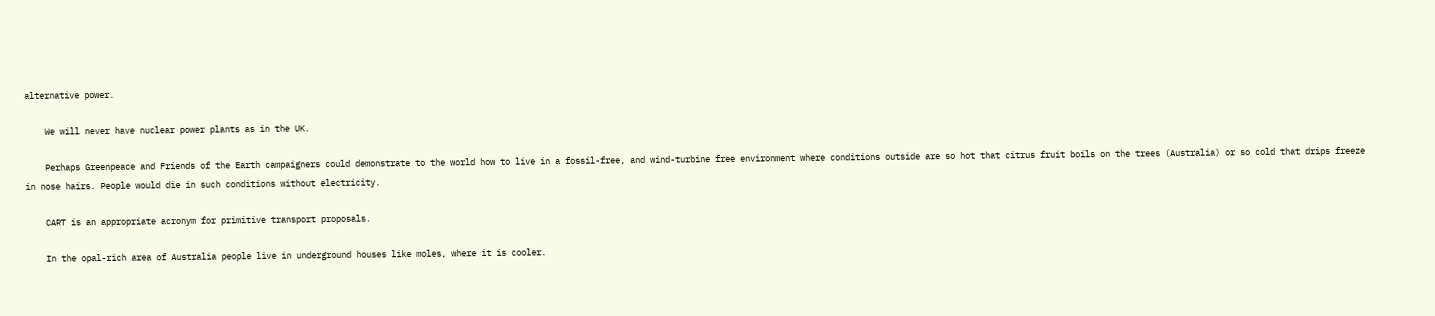alternative power.

    We will never have nuclear power plants as in the UK.

    Perhaps Greenpeace and Friends of the Earth campaigners could demonstrate to the world how to live in a fossil-free, and wind-turbine free environment where conditions outside are so hot that citrus fruit boils on the trees (Australia) or so cold that drips freeze in nose hairs. People would die in such conditions without electricity.

    CART is an appropriate acronym for primitive transport proposals.

    In the opal-rich area of Australia people live in underground houses like moles, where it is cooler.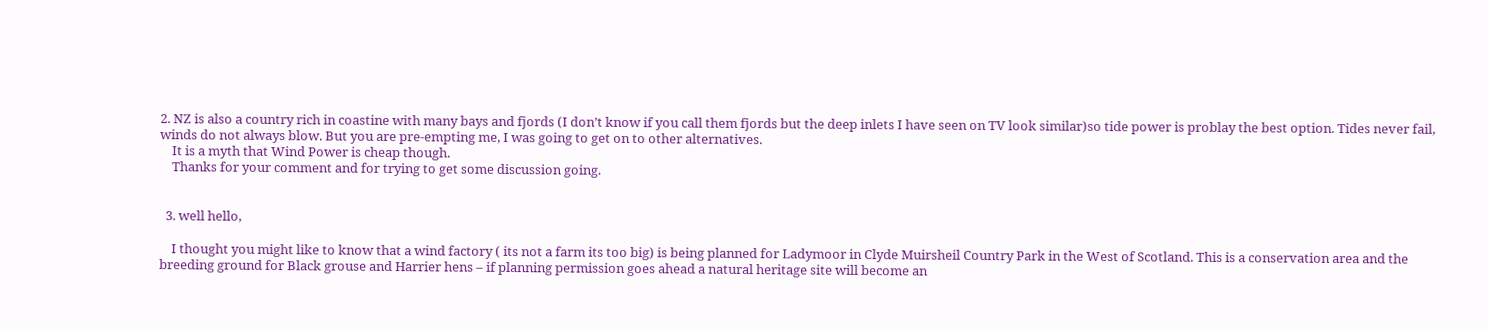2. NZ is also a country rich in coastine with many bays and fjords (I don’t know if you call them fjords but the deep inlets I have seen on TV look similar)so tide power is problay the best option. Tides never fail, winds do not always blow. But you are pre-empting me, I was going to get on to other alternatives.
    It is a myth that Wind Power is cheap though.
    Thanks for your comment and for trying to get some discussion going.


  3. well hello,

    I thought you might like to know that a wind factory ( its not a farm its too big) is being planned for Ladymoor in Clyde Muirsheil Country Park in the West of Scotland. This is a conservation area and the breeding ground for Black grouse and Harrier hens – if planning permission goes ahead a natural heritage site will become an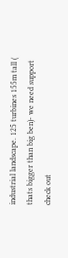industrial landscape. 125 turbines 155m tall ( thats bigger than big ben)- we need support check out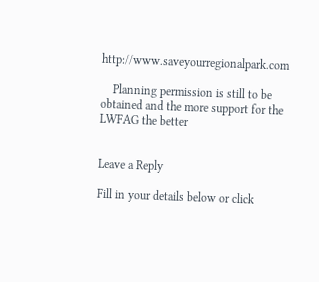http://www.saveyourregionalpark.com

    Planning permission is still to be obtained and the more support for the LWFAG the better


Leave a Reply

Fill in your details below or click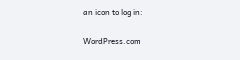an icon to log in:

WordPress.com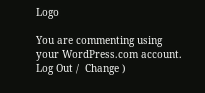Logo

You are commenting using your WordPress.com account. Log Out /  Change )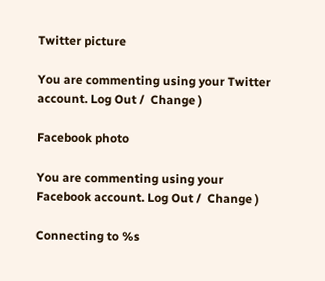Twitter picture

You are commenting using your Twitter account. Log Out /  Change )

Facebook photo

You are commenting using your Facebook account. Log Out /  Change )

Connecting to %s